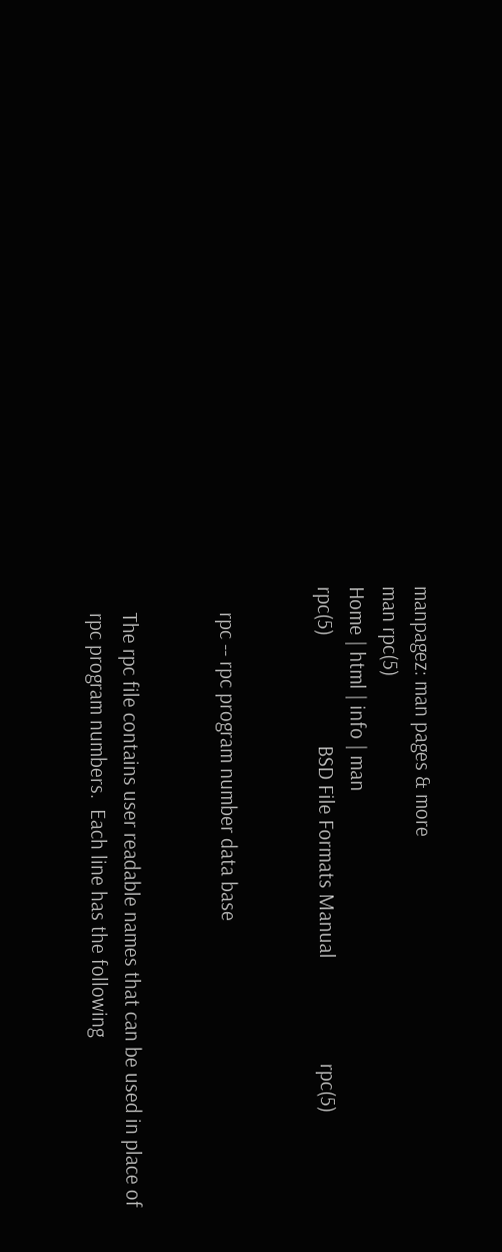manpagez: man pages & more
man rpc(5)
Home | html | info | man
rpc(5)                      BSD File Formats Manual                     rpc(5)


     rpc -- rpc program number data base


     The rpc file contains user readable names that can be used in place of
     rpc program numbers.  Each line has the following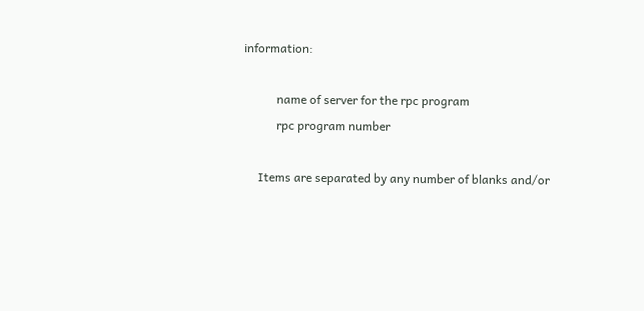information:

           name of server for the rpc program
           rpc program number

     Items are separated by any number of blanks and/or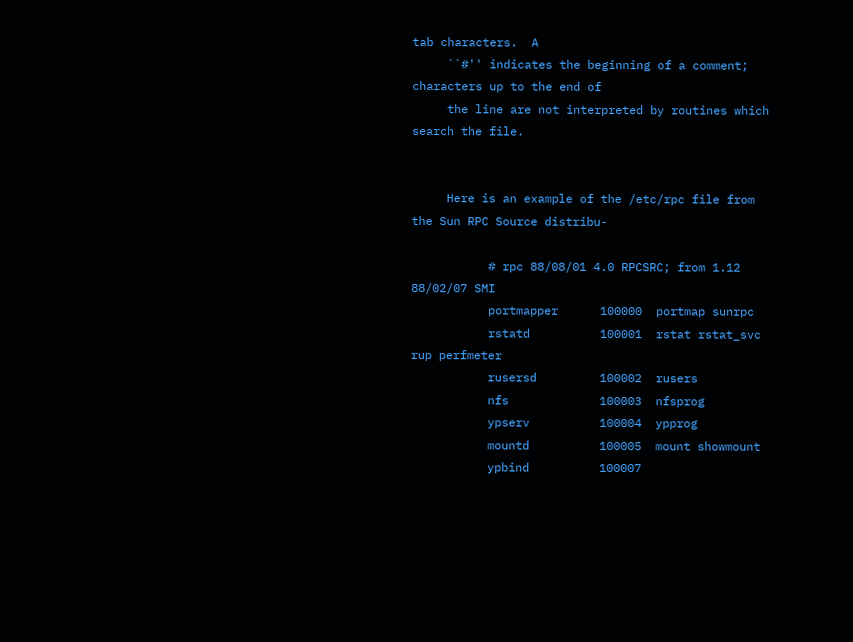tab characters.  A
     ``#'' indicates the beginning of a comment; characters up to the end of
     the line are not interpreted by routines which search the file.


     Here is an example of the /etc/rpc file from the Sun RPC Source distribu-

           # rpc 88/08/01 4.0 RPCSRC; from 1.12   88/02/07 SMI
           portmapper      100000  portmap sunrpc
           rstatd          100001  rstat rstat_svc rup perfmeter
           rusersd         100002  rusers
           nfs             100003  nfsprog
           ypserv          100004  ypprog
           mountd          100005  mount showmount
           ypbind          100007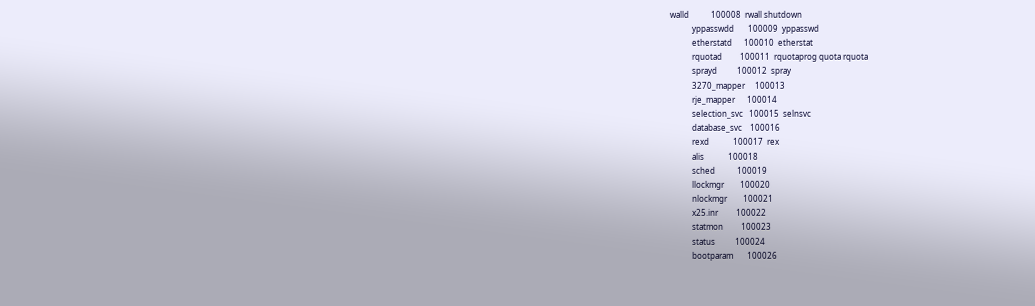walld           100008  rwall shutdown
           yppasswdd       100009  yppasswd
           etherstatd      100010  etherstat
           rquotad         100011  rquotaprog quota rquota
           sprayd          100012  spray
           3270_mapper     100013
           rje_mapper      100014
           selection_svc   100015  selnsvc
           database_svc    100016
           rexd            100017  rex
           alis            100018
           sched           100019
           llockmgr        100020
           nlockmgr        100021
           x25.inr         100022
           statmon         100023
           status          100024
           bootparam       100026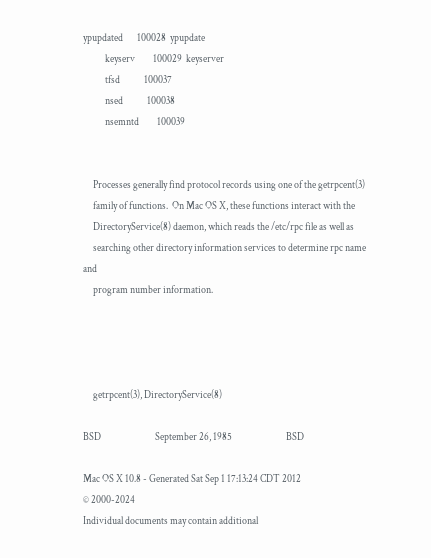ypupdated       100028  ypupdate
           keyserv         100029  keyserver
           tfsd            100037
           nsed            100038
           nsemntd         100039


     Processes generally find protocol records using one of the getrpcent(3)
     family of functions.  On Mac OS X, these functions interact with the
     DirectoryService(8) daemon, which reads the /etc/rpc file as well as
     searching other directory information services to determine rpc name and
     program number information.




     getrpcent(3), DirectoryService(8)

BSD                           September 26, 1985                           BSD

Mac OS X 10.8 - Generated Sat Sep 1 17:13:24 CDT 2012
© 2000-2024
Individual documents may contain additional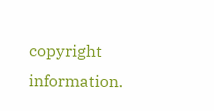copyright information.